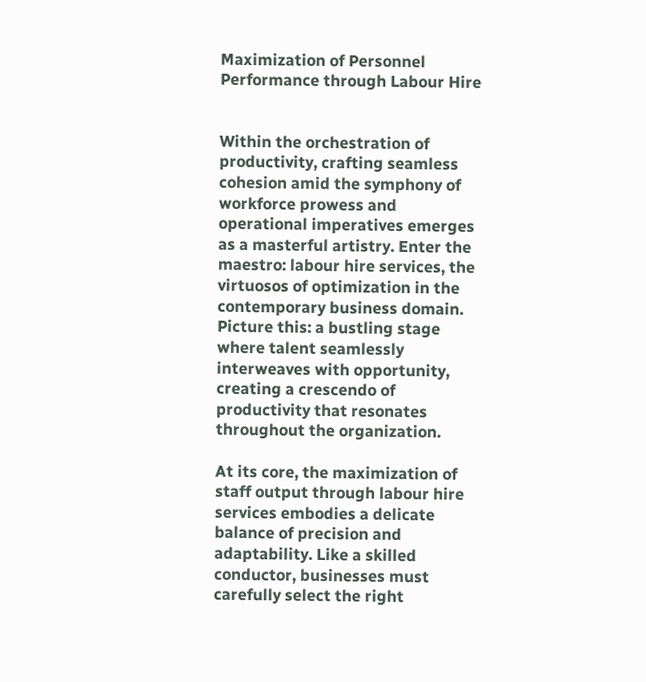Maximization of Personnel Performance through Labour Hire


Within the orchestration of productivity, crafting seamless cohesion amid the symphony of workforce prowess and operational imperatives emerges as a masterful artistry. Enter the maestro: labour hire services, the virtuosos of optimization in the contemporary business domain. Picture this: a bustling stage where talent seamlessly interweaves with opportunity, creating a crescendo of productivity that resonates throughout the organization.

At its core, the maximization of staff output through labour hire services embodies a delicate balance of precision and adaptability. Like a skilled conductor, businesses must carefully select the right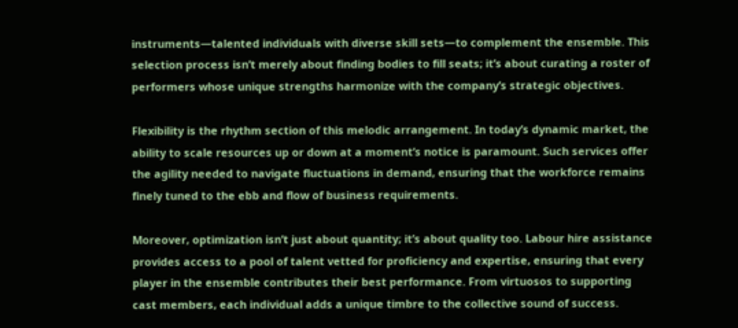instruments—talented individuals with diverse skill sets—to complement the ensemble. This selection process isn’t merely about finding bodies to fill seats; it’s about curating a roster of performers whose unique strengths harmonize with the company’s strategic objectives.

Flexibility is the rhythm section of this melodic arrangement. In today’s dynamic market, the ability to scale resources up or down at a moment’s notice is paramount. Such services offer the agility needed to navigate fluctuations in demand, ensuring that the workforce remains finely tuned to the ebb and flow of business requirements.

Moreover, optimization isn’t just about quantity; it’s about quality too. Labour hire assistance provides access to a pool of talent vetted for proficiency and expertise, ensuring that every player in the ensemble contributes their best performance. From virtuosos to supporting cast members, each individual adds a unique timbre to the collective sound of success.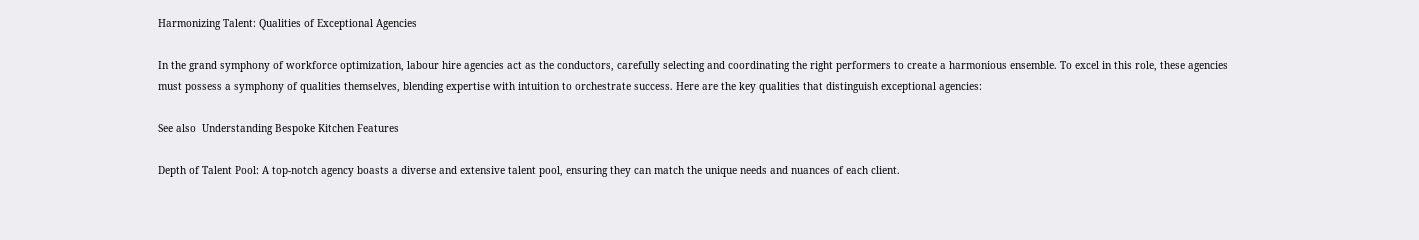Harmonizing Talent: Qualities of Exceptional Agencies

In the grand symphony of workforce optimization, labour hire agencies act as the conductors, carefully selecting and coordinating the right performers to create a harmonious ensemble. To excel in this role, these agencies must possess a symphony of qualities themselves, blending expertise with intuition to orchestrate success. Here are the key qualities that distinguish exceptional agencies:

See also  Understanding Bespoke Kitchen Features

Depth of Talent Pool: A top-notch agency boasts a diverse and extensive talent pool, ensuring they can match the unique needs and nuances of each client.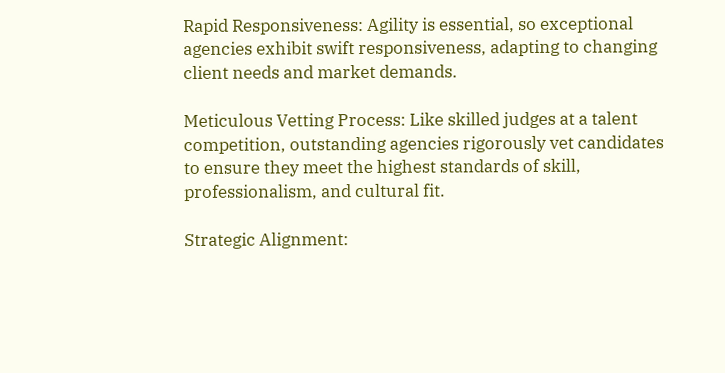Rapid Responsiveness: Agility is essential, so exceptional agencies exhibit swift responsiveness, adapting to changing client needs and market demands.

Meticulous Vetting Process: Like skilled judges at a talent competition, outstanding agencies rigorously vet candidates to ensure they meet the highest standards of skill, professionalism, and cultural fit.

Strategic Alignment: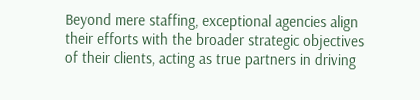Beyond mere staffing, exceptional agencies align their efforts with the broader strategic objectives of their clients, acting as true partners in driving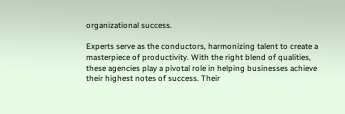organizational success.

Experts serve as the conductors, harmonizing talent to create a masterpiece of productivity. With the right blend of qualities, these agencies play a pivotal role in helping businesses achieve their highest notes of success. Their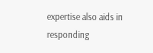expertise also aids in responding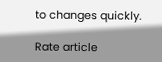to changes quickly.

Rate article